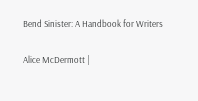Bend Sinister: A Handbook for Writers

Alice McDermott |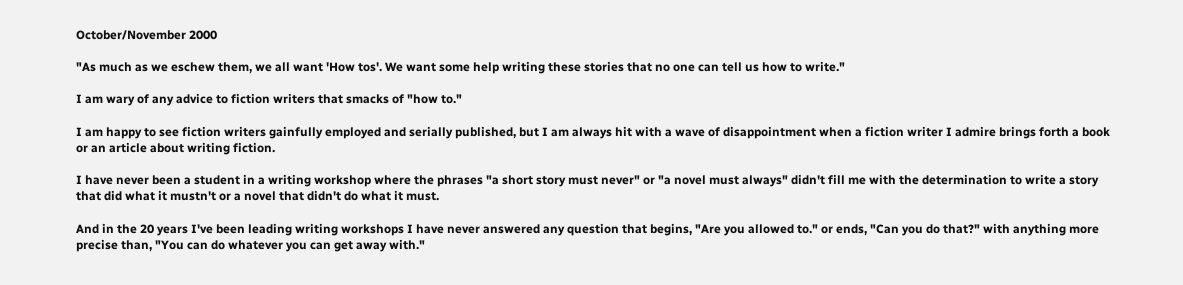October/November 2000

"As much as we eschew them, we all want 'How tos'. We want some help writing these stories that no one can tell us how to write."

I am wary of any advice to fiction writers that smacks of "how to."

I am happy to see fiction writers gainfully employed and serially published, but I am always hit with a wave of disappointment when a fiction writer I admire brings forth a book or an article about writing fiction.

I have never been a student in a writing workshop where the phrases "a short story must never" or "a novel must always" didn't fill me with the determination to write a story that did what it mustn't or a novel that didn't do what it must.

And in the 20 years I've been leading writing workshops I have never answered any question that begins, "Are you allowed to." or ends, "Can you do that?" with anything more precise than, "You can do whatever you can get away with."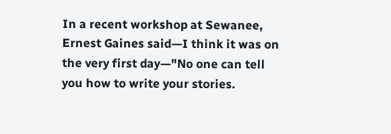In a recent workshop at Sewanee, Ernest Gaines said—I think it was on the very first day—"No one can tell you how to write your stories.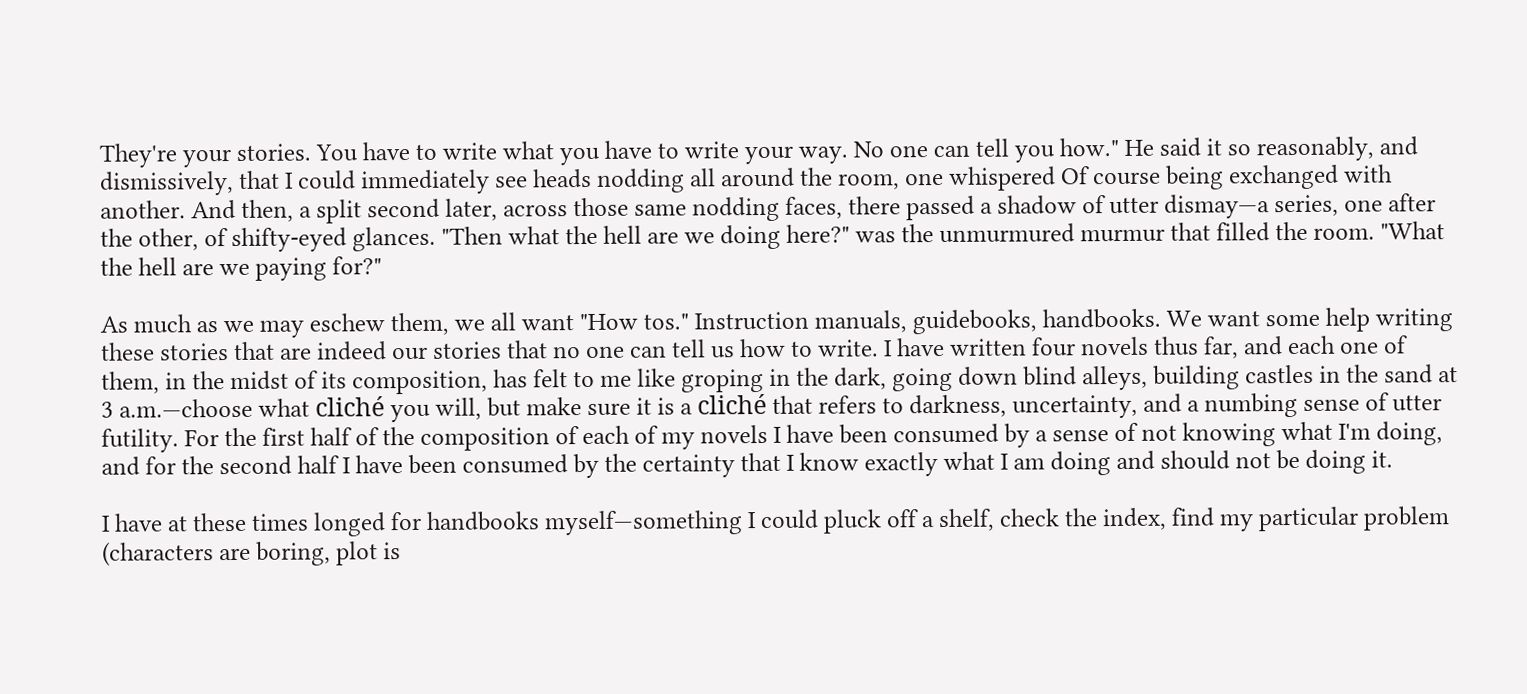They're your stories. You have to write what you have to write your way. No one can tell you how." He said it so reasonably, and dismissively, that I could immediately see heads nodding all around the room, one whispered Of course being exchanged with another. And then, a split second later, across those same nodding faces, there passed a shadow of utter dismay—a series, one after the other, of shifty-eyed glances. "Then what the hell are we doing here?" was the unmurmured murmur that filled the room. "What the hell are we paying for?"

As much as we may eschew them, we all want "How tos." Instruction manuals, guidebooks, handbooks. We want some help writing these stories that are indeed our stories that no one can tell us how to write. I have written four novels thus far, and each one of them, in the midst of its composition, has felt to me like groping in the dark, going down blind alleys, building castles in the sand at 3 a.m.—choose what cliché you will, but make sure it is a cliché that refers to darkness, uncertainty, and a numbing sense of utter futility. For the first half of the composition of each of my novels I have been consumed by a sense of not knowing what I'm doing, and for the second half I have been consumed by the certainty that I know exactly what I am doing and should not be doing it.

I have at these times longed for handbooks myself—something I could pluck off a shelf, check the index, find my particular problem (characters are boring, plot is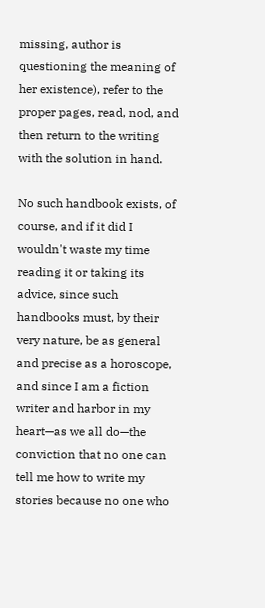missing, author is questioning the meaning of her existence), refer to the proper pages, read, nod, and then return to the writing with the solution in hand.

No such handbook exists, of course, and if it did I wouldn't waste my time reading it or taking its advice, since such handbooks must, by their very nature, be as general and precise as a horoscope, and since I am a fiction writer and harbor in my heart—as we all do—the conviction that no one can tell me how to write my stories because no one who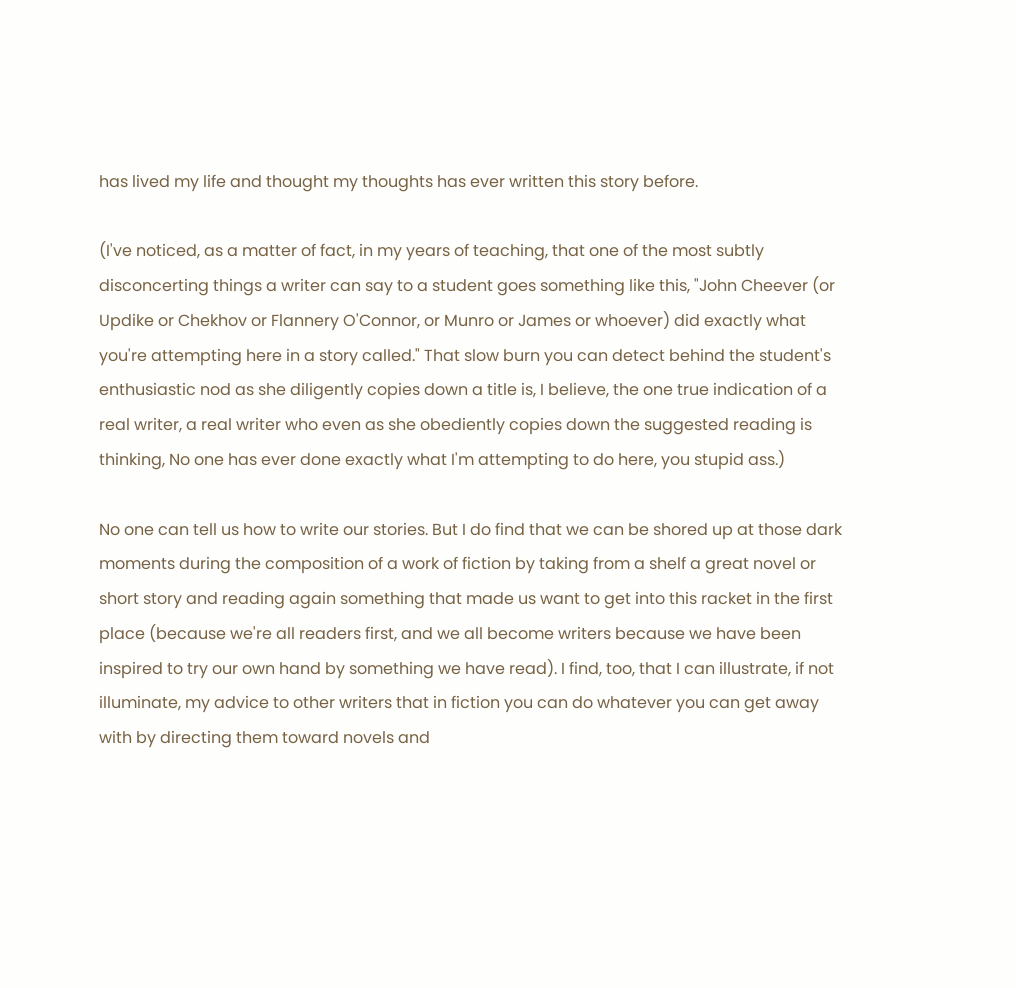has lived my life and thought my thoughts has ever written this story before.

(I've noticed, as a matter of fact, in my years of teaching, that one of the most subtly disconcerting things a writer can say to a student goes something like this, "John Cheever (or Updike or Chekhov or Flannery O'Connor, or Munro or James or whoever) did exactly what you're attempting here in a story called." That slow burn you can detect behind the student's enthusiastic nod as she diligently copies down a title is, I believe, the one true indication of a real writer, a real writer who even as she obediently copies down the suggested reading is thinking, No one has ever done exactly what I'm attempting to do here, you stupid ass.)

No one can tell us how to write our stories. But I do find that we can be shored up at those dark moments during the composition of a work of fiction by taking from a shelf a great novel or short story and reading again something that made us want to get into this racket in the first place (because we're all readers first, and we all become writers because we have been inspired to try our own hand by something we have read). I find, too, that I can illustrate, if not illuminate, my advice to other writers that in fiction you can do whatever you can get away with by directing them toward novels and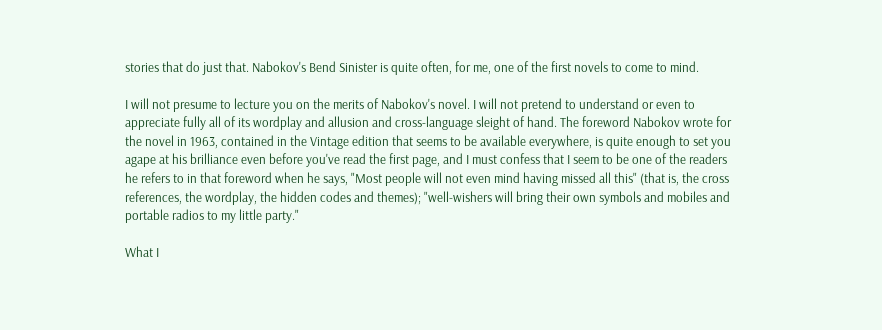stories that do just that. Nabokov's Bend Sinister is quite often, for me, one of the first novels to come to mind.

I will not presume to lecture you on the merits of Nabokov's novel. I will not pretend to understand or even to appreciate fully all of its wordplay and allusion and cross-language sleight of hand. The foreword Nabokov wrote for the novel in 1963, contained in the Vintage edition that seems to be available everywhere, is quite enough to set you agape at his brilliance even before you've read the first page, and I must confess that I seem to be one of the readers he refers to in that foreword when he says, "Most people will not even mind having missed all this" (that is, the cross references, the wordplay, the hidden codes and themes); "well-wishers will bring their own symbols and mobiles and portable radios to my little party."

What I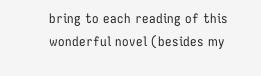bring to each reading of this wonderful novel (besides my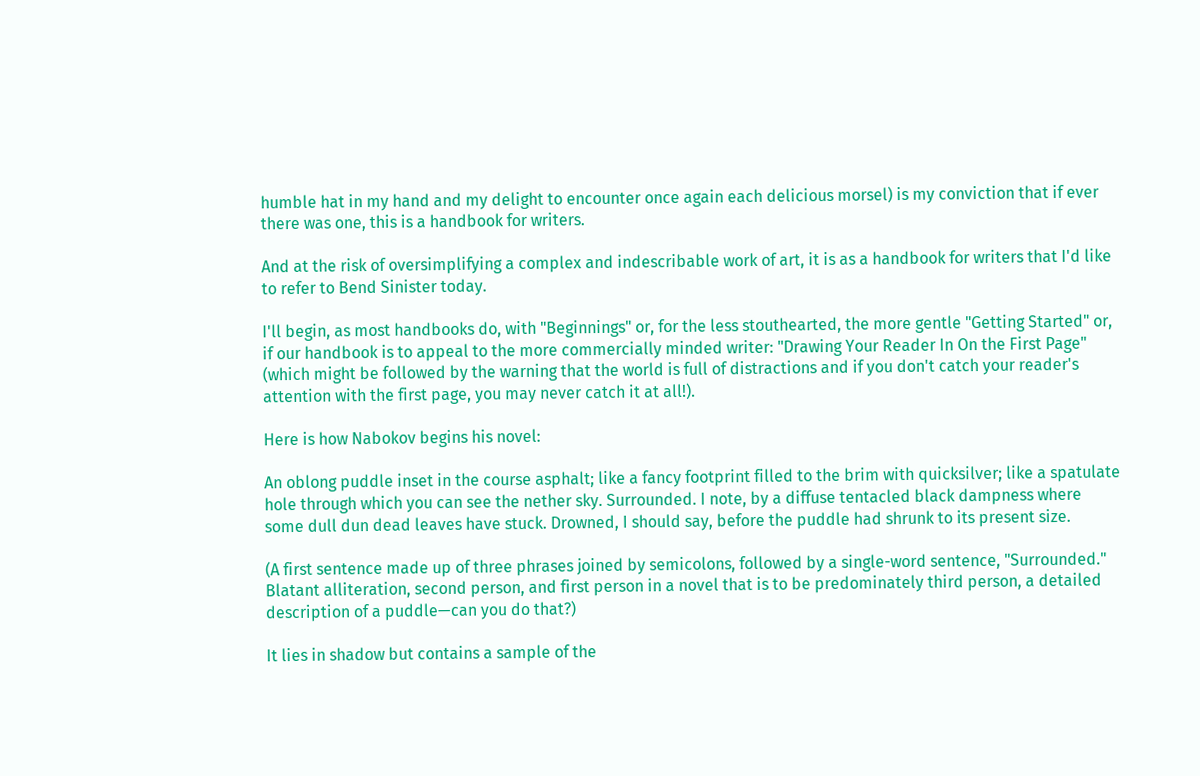humble hat in my hand and my delight to encounter once again each delicious morsel) is my conviction that if ever there was one, this is a handbook for writers.

And at the risk of oversimplifying a complex and indescribable work of art, it is as a handbook for writers that I'd like to refer to Bend Sinister today.

I'll begin, as most handbooks do, with "Beginnings" or, for the less stouthearted, the more gentle "Getting Started" or, if our handbook is to appeal to the more commercially minded writer: "Drawing Your Reader In On the First Page" (which might be followed by the warning that the world is full of distractions and if you don't catch your reader's attention with the first page, you may never catch it at all!).

Here is how Nabokov begins his novel:

An oblong puddle inset in the course asphalt; like a fancy footprint filled to the brim with quicksilver; like a spatulate hole through which you can see the nether sky. Surrounded. I note, by a diffuse tentacled black dampness where some dull dun dead leaves have stuck. Drowned, I should say, before the puddle had shrunk to its present size.

(A first sentence made up of three phrases joined by semicolons, followed by a single-word sentence, "Surrounded." Blatant alliteration, second person, and first person in a novel that is to be predominately third person, a detailed description of a puddle—can you do that?)

It lies in shadow but contains a sample of the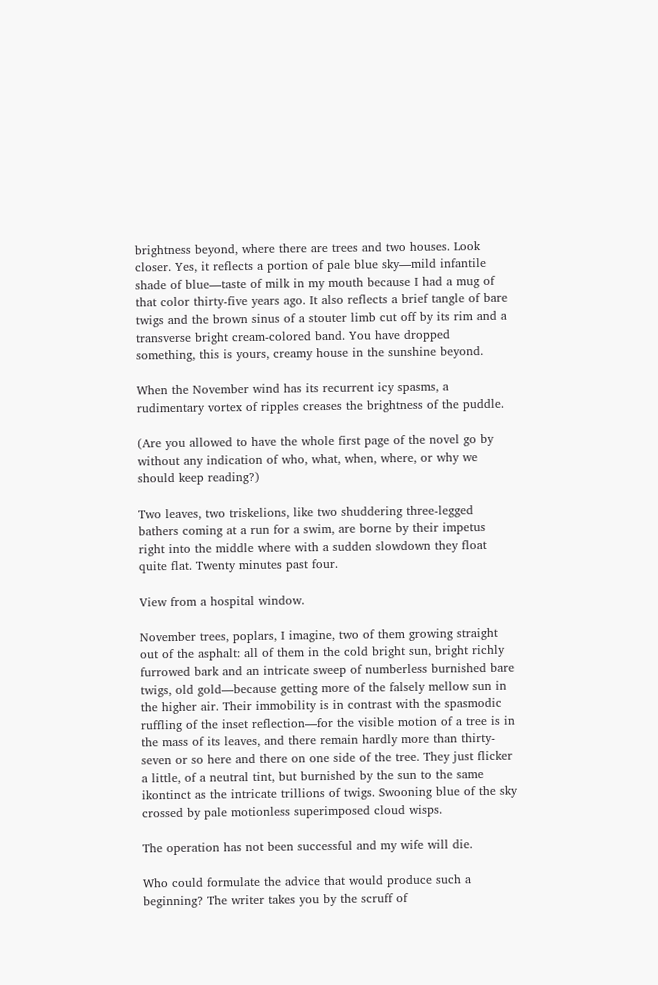brightness beyond, where there are trees and two houses. Look closer. Yes, it reflects a portion of pale blue sky—mild infantile shade of blue—taste of milk in my mouth because I had a mug of that color thirty-five years ago. It also reflects a brief tangle of bare twigs and the brown sinus of a stouter limb cut off by its rim and a transverse bright cream-colored band. You have dropped something, this is yours, creamy house in the sunshine beyond.

When the November wind has its recurrent icy spasms, a rudimentary vortex of ripples creases the brightness of the puddle.

(Are you allowed to have the whole first page of the novel go by without any indication of who, what, when, where, or why we should keep reading?)

Two leaves, two triskelions, like two shuddering three-legged bathers coming at a run for a swim, are borne by their impetus right into the middle where with a sudden slowdown they float quite flat. Twenty minutes past four.

View from a hospital window.

November trees, poplars, I imagine, two of them growing straight out of the asphalt: all of them in the cold bright sun, bright richly furrowed bark and an intricate sweep of numberless burnished bare twigs, old gold—because getting more of the falsely mellow sun in the higher air. Their immobility is in contrast with the spasmodic ruffling of the inset reflection—for the visible motion of a tree is in the mass of its leaves, and there remain hardly more than thirty-seven or so here and there on one side of the tree. They just flicker a little, of a neutral tint, but burnished by the sun to the same ikontinct as the intricate trillions of twigs. Swooning blue of the sky crossed by pale motionless superimposed cloud wisps.

The operation has not been successful and my wife will die.

Who could formulate the advice that would produce such a beginning? The writer takes you by the scruff of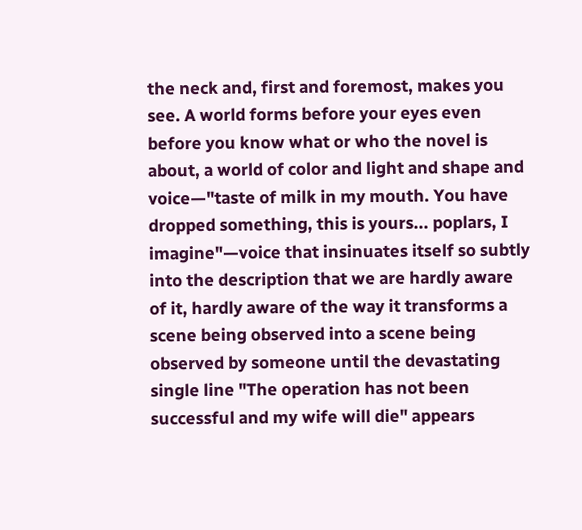the neck and, first and foremost, makes you see. A world forms before your eyes even before you know what or who the novel is about, a world of color and light and shape and voice—"taste of milk in my mouth. You have dropped something, this is yours... poplars, I imagine"—voice that insinuates itself so subtly into the description that we are hardly aware of it, hardly aware of the way it transforms a scene being observed into a scene being observed by someone until the devastating single line "The operation has not been successful and my wife will die" appears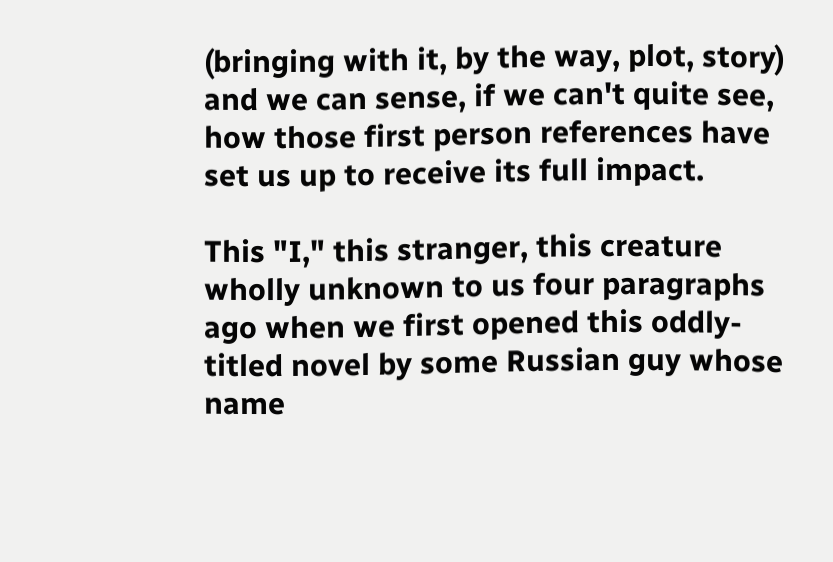(bringing with it, by the way, plot, story) and we can sense, if we can't quite see, how those first person references have set us up to receive its full impact.

This "I," this stranger, this creature wholly unknown to us four paragraphs ago when we first opened this oddly-titled novel by some Russian guy whose name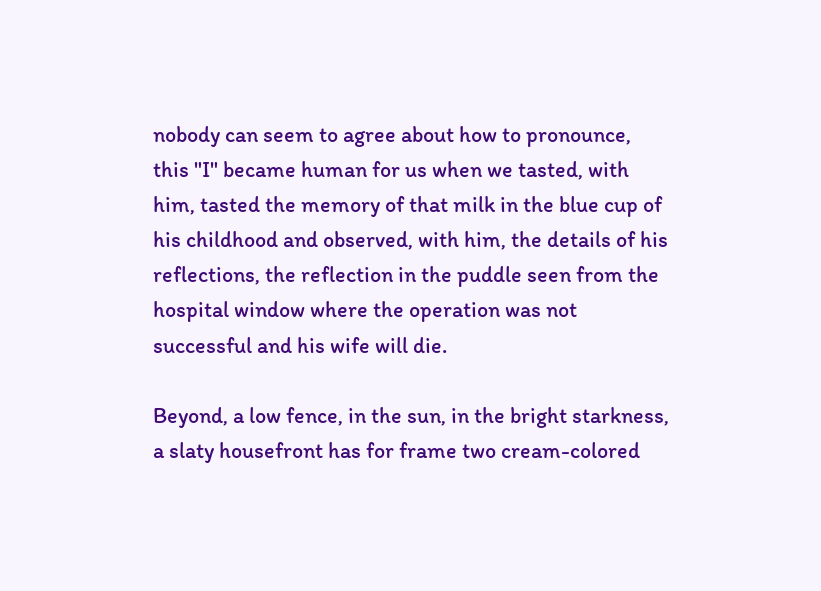nobody can seem to agree about how to pronounce, this "I" became human for us when we tasted, with him, tasted the memory of that milk in the blue cup of his childhood and observed, with him, the details of his reflections, the reflection in the puddle seen from the hospital window where the operation was not successful and his wife will die.

Beyond, a low fence, in the sun, in the bright starkness, a slaty housefront has for frame two cream-colored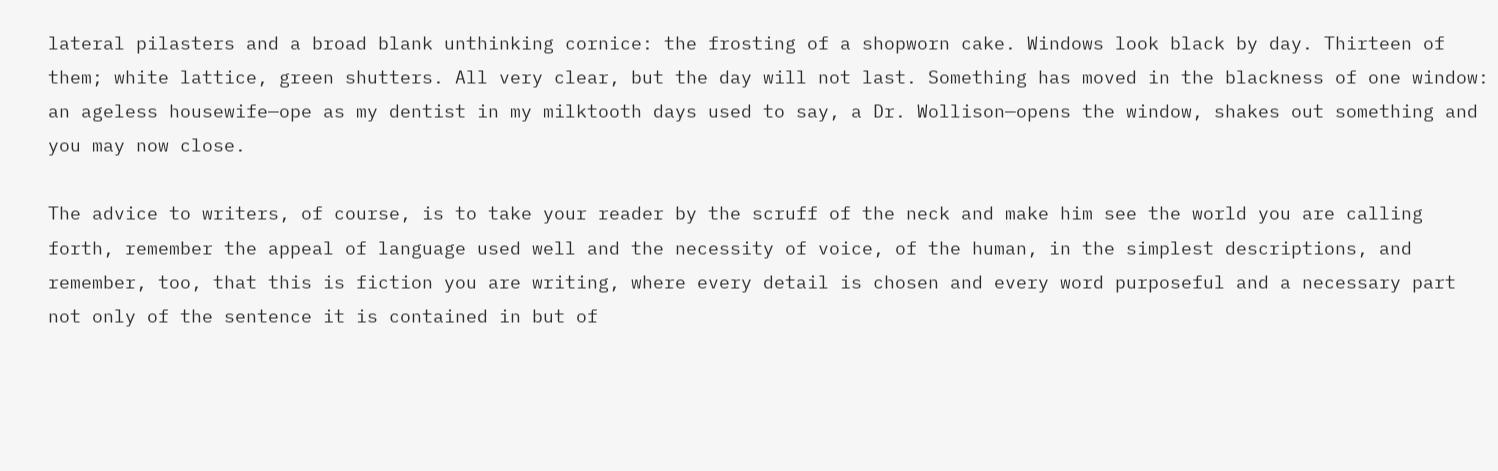lateral pilasters and a broad blank unthinking cornice: the frosting of a shopworn cake. Windows look black by day. Thirteen of them; white lattice, green shutters. All very clear, but the day will not last. Something has moved in the blackness of one window: an ageless housewife—ope as my dentist in my milktooth days used to say, a Dr. Wollison—opens the window, shakes out something and you may now close.

The advice to writers, of course, is to take your reader by the scruff of the neck and make him see the world you are calling forth, remember the appeal of language used well and the necessity of voice, of the human, in the simplest descriptions, and remember, too, that this is fiction you are writing, where every detail is chosen and every word purposeful and a necessary part not only of the sentence it is contained in but of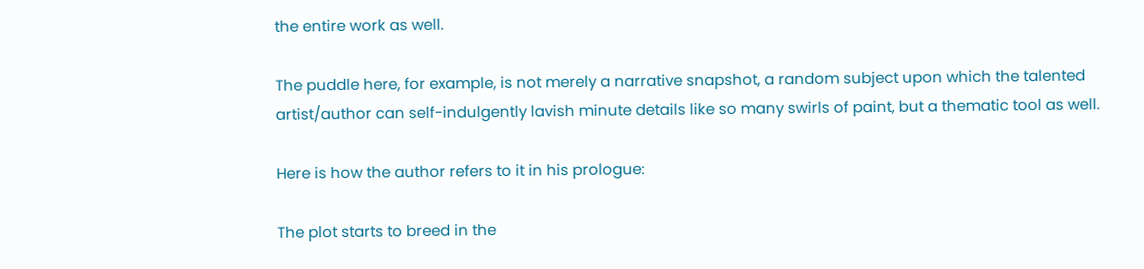the entire work as well.

The puddle here, for example, is not merely a narrative snapshot, a random subject upon which the talented artist/author can self-indulgently lavish minute details like so many swirls of paint, but a thematic tool as well.

Here is how the author refers to it in his prologue:

The plot starts to breed in the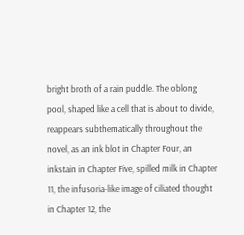bright broth of a rain puddle. The oblong pool, shaped like a cell that is about to divide, reappears subthematically throughout the novel, as an ink blot in Chapter Four, an inkstain in Chapter Five, spilled milk in Chapter 11, the infusoria-like image of ciliated thought in Chapter 12, the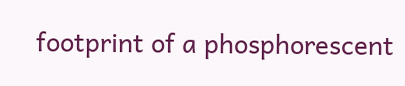footprint of a phosphorescent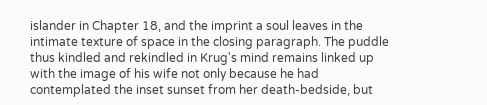islander in Chapter 18, and the imprint a soul leaves in the intimate texture of space in the closing paragraph. The puddle thus kindled and rekindled in Krug's mind remains linked up with the image of his wife not only because he had contemplated the inset sunset from her death-bedside, but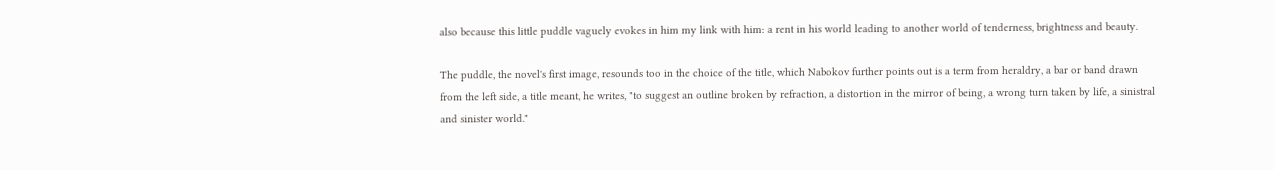also because this little puddle vaguely evokes in him my link with him: a rent in his world leading to another world of tenderness, brightness and beauty.

The puddle, the novel's first image, resounds too in the choice of the title, which Nabokov further points out is a term from heraldry, a bar or band drawn from the left side, a title meant, he writes, "to suggest an outline broken by refraction, a distortion in the mirror of being, a wrong turn taken by life, a sinistral and sinister world."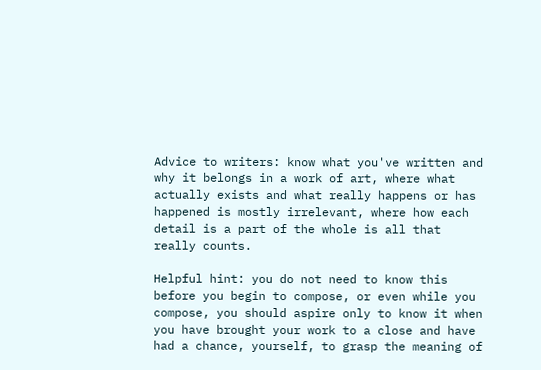Advice to writers: know what you've written and why it belongs in a work of art, where what actually exists and what really happens or has happened is mostly irrelevant, where how each detail is a part of the whole is all that really counts.

Helpful hint: you do not need to know this before you begin to compose, or even while you compose, you should aspire only to know it when you have brought your work to a close and have had a chance, yourself, to grasp the meaning of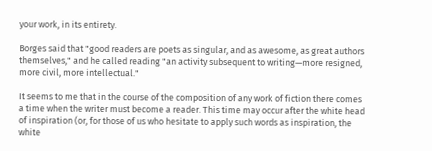your work, in its entirety.

Borges said that "good readers are poets as singular, and as awesome, as great authors themselves," and he called reading "an activity subsequent to writing—more resigned, more civil, more intellectual."

It seems to me that in the course of the composition of any work of fiction there comes a time when the writer must become a reader. This time may occur after the white head of inspiration (or, for those of us who hesitate to apply such words as inspiration, the white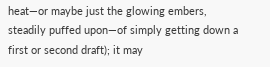heat—or maybe just the glowing embers, steadily puffed upon—of simply getting down a first or second draft); it may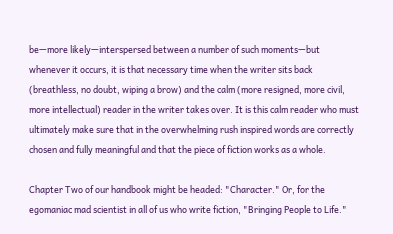be—more likely—interspersed between a number of such moments—but whenever it occurs, it is that necessary time when the writer sits back (breathless, no doubt, wiping a brow) and the calm (more resigned, more civil, more intellectual) reader in the writer takes over. It is this calm reader who must ultimately make sure that in the overwhelming rush inspired words are correctly chosen and fully meaningful and that the piece of fiction works as a whole.

Chapter Two of our handbook might be headed: "Character." Or, for the egomaniac mad scientist in all of us who write fiction, "Bringing People to Life."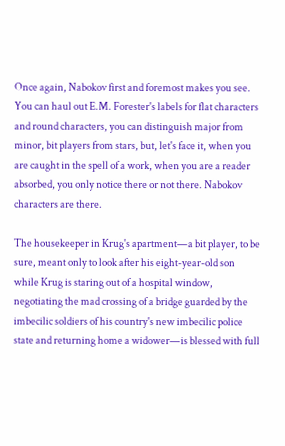Once again, Nabokov first and foremost makes you see. You can haul out E.M. Forester's labels for flat characters and round characters, you can distinguish major from minor, bit players from stars, but, let's face it, when you are caught in the spell of a work, when you are a reader absorbed, you only notice there or not there. Nabokov characters are there.

The housekeeper in Krug's apartment—a bit player, to be sure, meant only to look after his eight-year-old son while Krug is staring out of a hospital window, negotiating the mad crossing of a bridge guarded by the imbecilic soldiers of his country's new imbecilic police state and returning home a widower—is blessed with full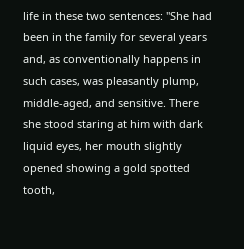life in these two sentences: "She had been in the family for several years and, as conventionally happens in such cases, was pleasantly plump, middle-aged, and sensitive. There she stood staring at him with dark liquid eyes, her mouth slightly opened showing a gold spotted tooth,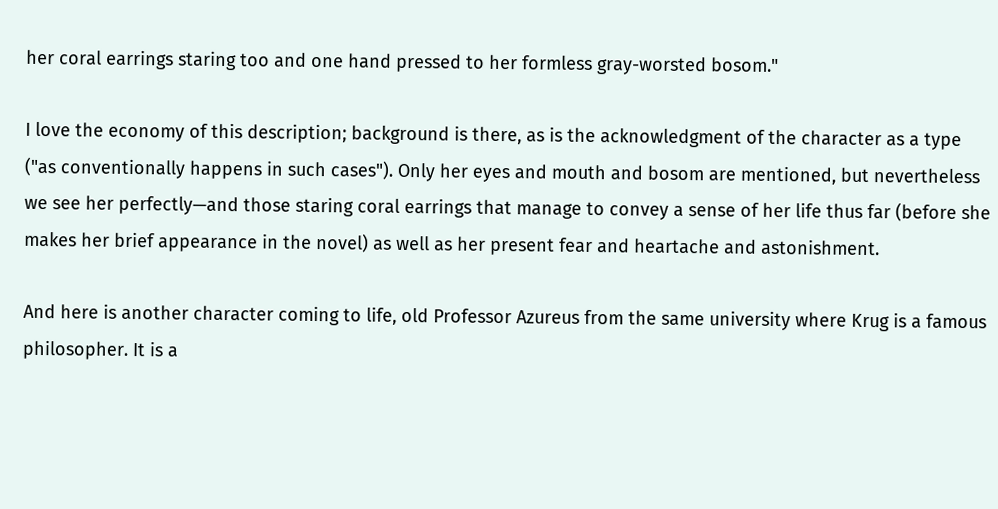her coral earrings staring too and one hand pressed to her formless gray-worsted bosom."

I love the economy of this description; background is there, as is the acknowledgment of the character as a type ("as conventionally happens in such cases"). Only her eyes and mouth and bosom are mentioned, but nevertheless we see her perfectly—and those staring coral earrings that manage to convey a sense of her life thus far (before she makes her brief appearance in the novel) as well as her present fear and heartache and astonishment.

And here is another character coming to life, old Professor Azureus from the same university where Krug is a famous philosopher. It is a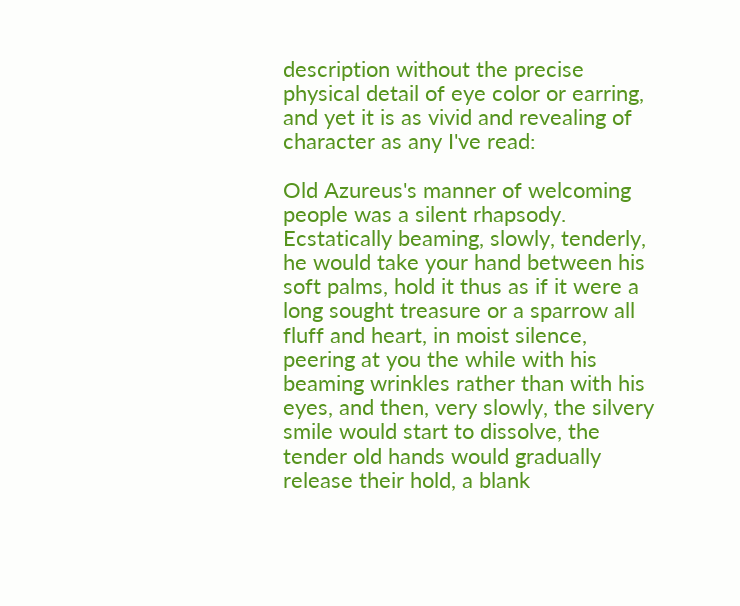description without the precise physical detail of eye color or earring, and yet it is as vivid and revealing of character as any I've read:

Old Azureus's manner of welcoming people was a silent rhapsody. Ecstatically beaming, slowly, tenderly, he would take your hand between his soft palms, hold it thus as if it were a long sought treasure or a sparrow all fluff and heart, in moist silence, peering at you the while with his beaming wrinkles rather than with his eyes, and then, very slowly, the silvery smile would start to dissolve, the tender old hands would gradually release their hold, a blank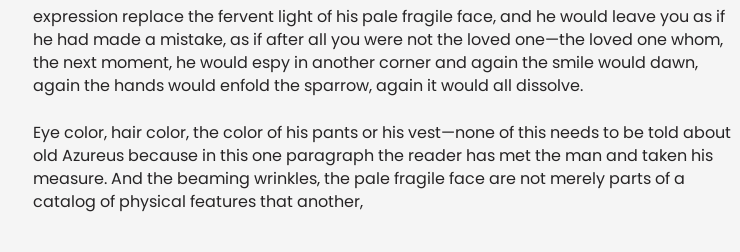expression replace the fervent light of his pale fragile face, and he would leave you as if he had made a mistake, as if after all you were not the loved one—the loved one whom, the next moment, he would espy in another corner and again the smile would dawn, again the hands would enfold the sparrow, again it would all dissolve.

Eye color, hair color, the color of his pants or his vest—none of this needs to be told about old Azureus because in this one paragraph the reader has met the man and taken his measure. And the beaming wrinkles, the pale fragile face are not merely parts of a catalog of physical features that another,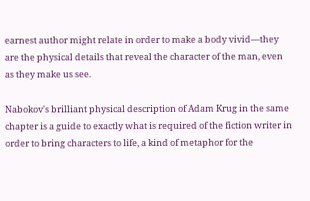earnest author might relate in order to make a body vivid—they are the physical details that reveal the character of the man, even as they make us see.

Nabokov's brilliant physical description of Adam Krug in the same chapter is a guide to exactly what is required of the fiction writer in order to bring characters to life, a kind of metaphor for the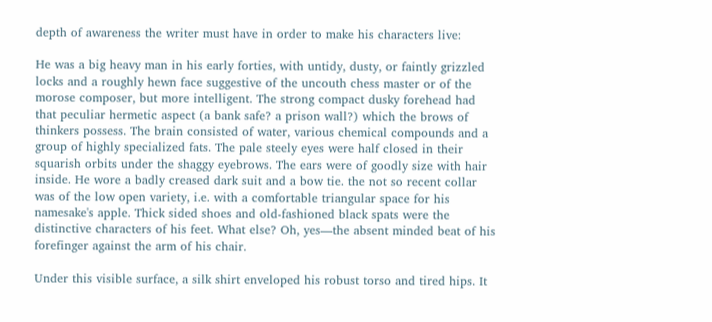depth of awareness the writer must have in order to make his characters live:

He was a big heavy man in his early forties, with untidy, dusty, or faintly grizzled locks and a roughly hewn face suggestive of the uncouth chess master or of the morose composer, but more intelligent. The strong compact dusky forehead had that peculiar hermetic aspect (a bank safe? a prison wall?) which the brows of thinkers possess. The brain consisted of water, various chemical compounds and a group of highly specialized fats. The pale steely eyes were half closed in their squarish orbits under the shaggy eyebrows. The ears were of goodly size with hair inside. He wore a badly creased dark suit and a bow tie. the not so recent collar was of the low open variety, i.e. with a comfortable triangular space for his namesake's apple. Thick sided shoes and old-fashioned black spats were the distinctive characters of his feet. What else? Oh, yes—the absent minded beat of his forefinger against the arm of his chair.

Under this visible surface, a silk shirt enveloped his robust torso and tired hips. It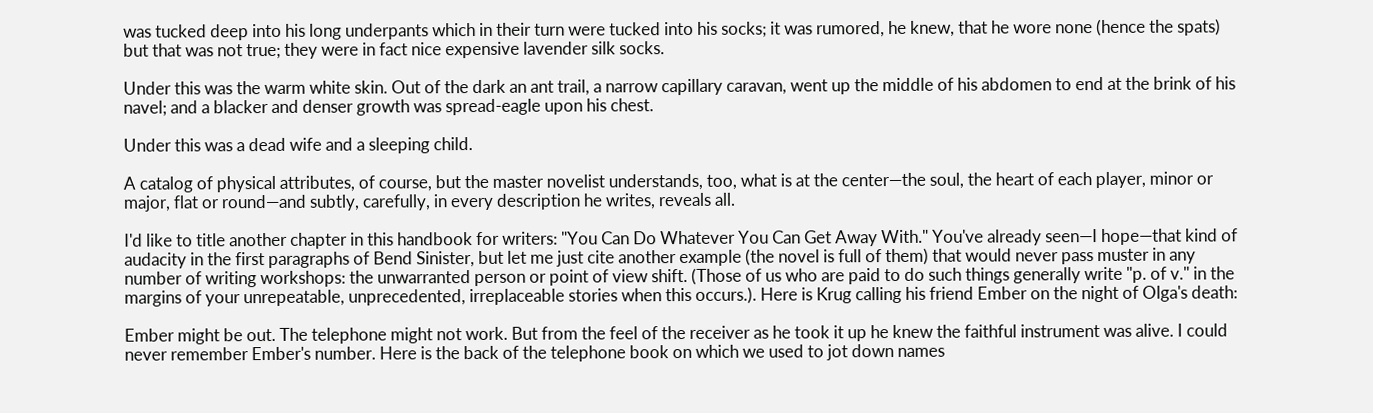was tucked deep into his long underpants which in their turn were tucked into his socks; it was rumored, he knew, that he wore none (hence the spats) but that was not true; they were in fact nice expensive lavender silk socks.

Under this was the warm white skin. Out of the dark an ant trail, a narrow capillary caravan, went up the middle of his abdomen to end at the brink of his navel; and a blacker and denser growth was spread-eagle upon his chest.

Under this was a dead wife and a sleeping child.

A catalog of physical attributes, of course, but the master novelist understands, too, what is at the center—the soul, the heart of each player, minor or major, flat or round—and subtly, carefully, in every description he writes, reveals all.

I'd like to title another chapter in this handbook for writers: "You Can Do Whatever You Can Get Away With." You've already seen—I hope—that kind of audacity in the first paragraphs of Bend Sinister, but let me just cite another example (the novel is full of them) that would never pass muster in any number of writing workshops: the unwarranted person or point of view shift. (Those of us who are paid to do such things generally write "p. of v." in the margins of your unrepeatable, unprecedented, irreplaceable stories when this occurs.). Here is Krug calling his friend Ember on the night of Olga's death:

Ember might be out. The telephone might not work. But from the feel of the receiver as he took it up he knew the faithful instrument was alive. I could never remember Ember's number. Here is the back of the telephone book on which we used to jot down names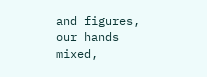and figures, our hands mixed,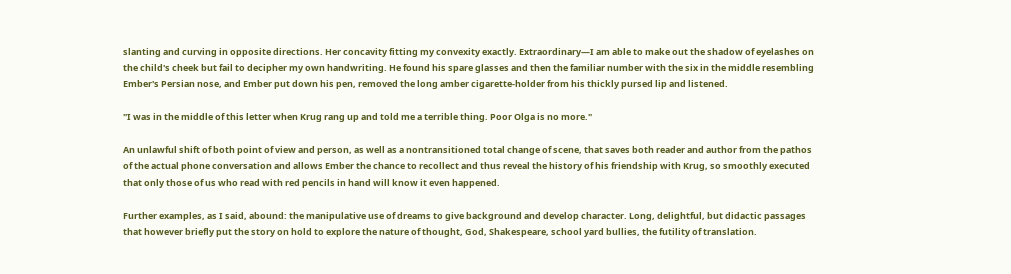slanting and curving in opposite directions. Her concavity fitting my convexity exactly. Extraordinary—I am able to make out the shadow of eyelashes on the child's cheek but fail to decipher my own handwriting. He found his spare glasses and then the familiar number with the six in the middle resembling Ember's Persian nose, and Ember put down his pen, removed the long amber cigarette-holder from his thickly pursed lip and listened.

"I was in the middle of this letter when Krug rang up and told me a terrible thing. Poor Olga is no more."

An unlawful shift of both point of view and person, as well as a nontransitioned total change of scene, that saves both reader and author from the pathos of the actual phone conversation and allows Ember the chance to recollect and thus reveal the history of his friendship with Krug, so smoothly executed that only those of us who read with red pencils in hand will know it even happened.

Further examples, as I said, abound: the manipulative use of dreams to give background and develop character. Long, delightful, but didactic passages that however briefly put the story on hold to explore the nature of thought, God, Shakespeare, school yard bullies, the futility of translation.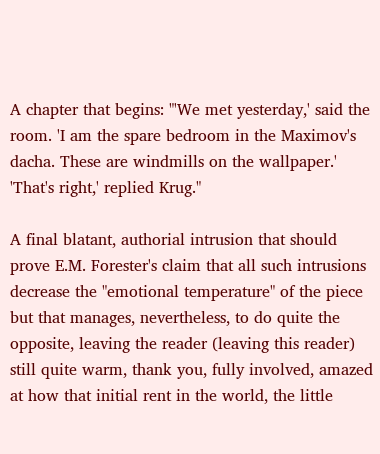A chapter that begins: "'We met yesterday,' said the room. 'I am the spare bedroom in the Maximov's dacha. These are windmills on the wallpaper.' 'That's right,' replied Krug."

A final blatant, authorial intrusion that should prove E.M. Forester's claim that all such intrusions decrease the "emotional temperature" of the piece but that manages, nevertheless, to do quite the opposite, leaving the reader (leaving this reader) still quite warm, thank you, fully involved, amazed at how that initial rent in the world, the little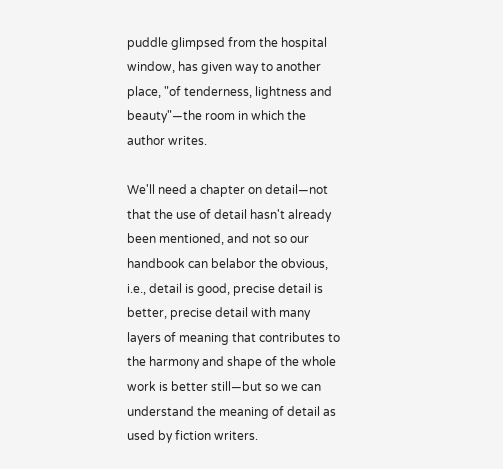puddle glimpsed from the hospital window, has given way to another place, "of tenderness, lightness and beauty"—the room in which the author writes.

We'll need a chapter on detail—not that the use of detail hasn't already been mentioned, and not so our handbook can belabor the obvious, i.e., detail is good, precise detail is better, precise detail with many layers of meaning that contributes to the harmony and shape of the whole work is better still—but so we can understand the meaning of detail as used by fiction writers.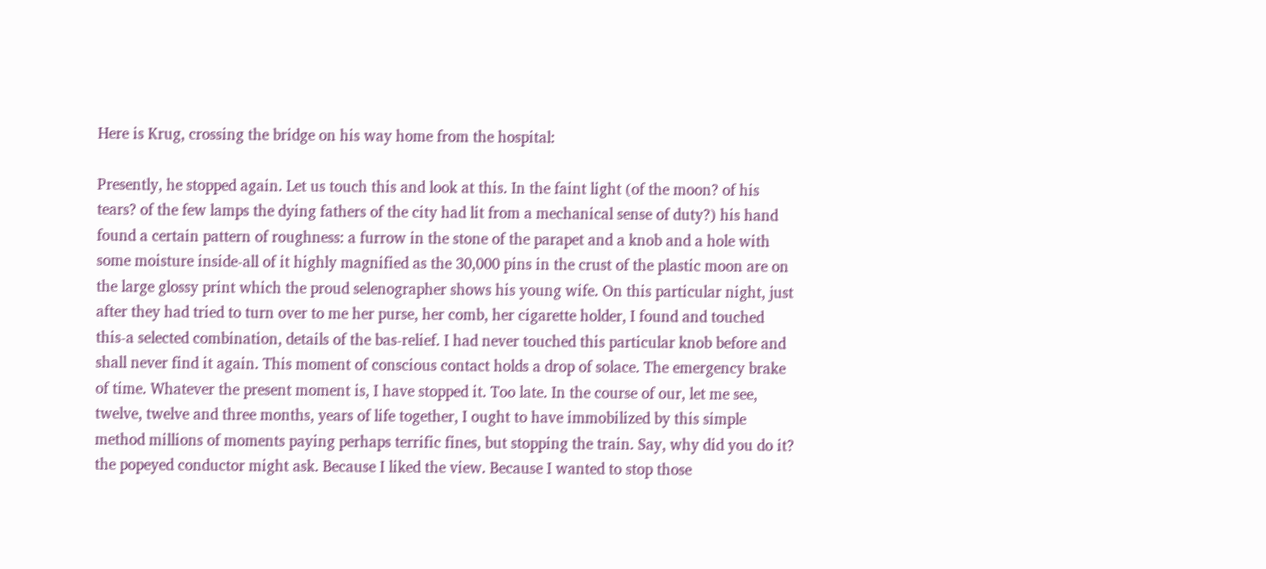Here is Krug, crossing the bridge on his way home from the hospital:

Presently, he stopped again. Let us touch this and look at this. In the faint light (of the moon? of his tears? of the few lamps the dying fathers of the city had lit from a mechanical sense of duty?) his hand found a certain pattern of roughness: a furrow in the stone of the parapet and a knob and a hole with some moisture inside-all of it highly magnified as the 30,000 pins in the crust of the plastic moon are on the large glossy print which the proud selenographer shows his young wife. On this particular night, just after they had tried to turn over to me her purse, her comb, her cigarette holder, I found and touched this-a selected combination, details of the bas-relief. I had never touched this particular knob before and shall never find it again. This moment of conscious contact holds a drop of solace. The emergency brake of time. Whatever the present moment is, I have stopped it. Too late. In the course of our, let me see, twelve, twelve and three months, years of life together, I ought to have immobilized by this simple method millions of moments paying perhaps terrific fines, but stopping the train. Say, why did you do it? the popeyed conductor might ask. Because I liked the view. Because I wanted to stop those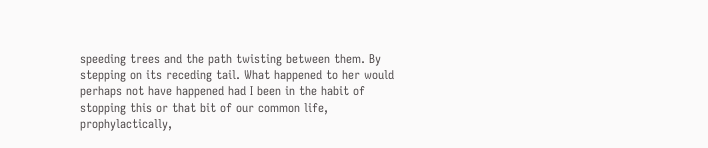speeding trees and the path twisting between them. By stepping on its receding tail. What happened to her would perhaps not have happened had I been in the habit of stopping this or that bit of our common life, prophylactically,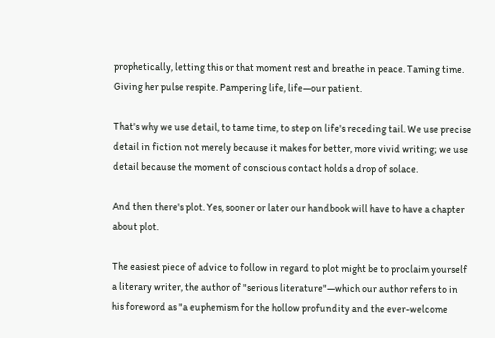prophetically, letting this or that moment rest and breathe in peace. Taming time. Giving her pulse respite. Pampering life, life—our patient.

That's why we use detail, to tame time, to step on life's receding tail. We use precise detail in fiction not merely because it makes for better, more vivid writing; we use detail because the moment of conscious contact holds a drop of solace.

And then there's plot. Yes, sooner or later our handbook will have to have a chapter about plot.

The easiest piece of advice to follow in regard to plot might be to proclaim yourself a literary writer, the author of "serious literature"—which our author refers to in his foreword as "a euphemism for the hollow profundity and the ever-welcome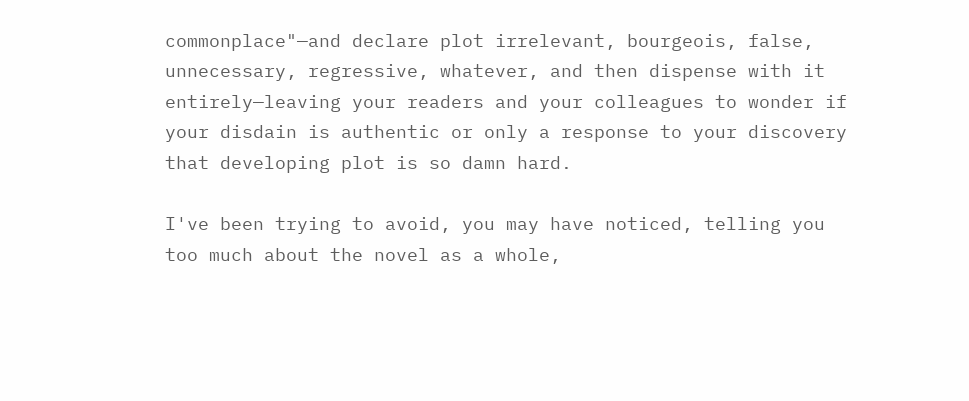commonplace"—and declare plot irrelevant, bourgeois, false, unnecessary, regressive, whatever, and then dispense with it entirely—leaving your readers and your colleagues to wonder if your disdain is authentic or only a response to your discovery that developing plot is so damn hard.

I've been trying to avoid, you may have noticed, telling you too much about the novel as a whole,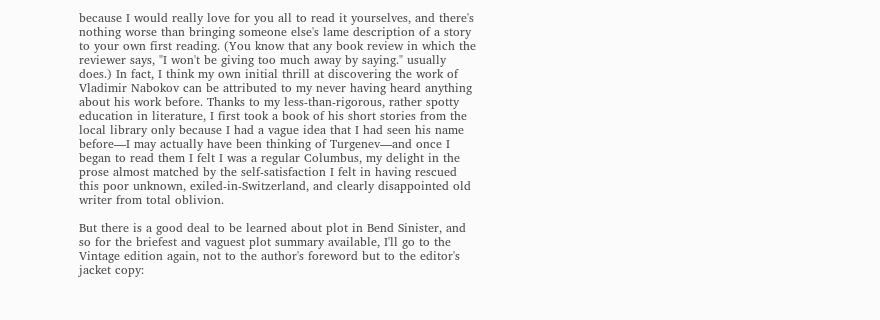because I would really love for you all to read it yourselves, and there's nothing worse than bringing someone else's lame description of a story to your own first reading. (You know that any book review in which the reviewer says, "I won't be giving too much away by saying." usually does.) In fact, I think my own initial thrill at discovering the work of Vladimir Nabokov can be attributed to my never having heard anything about his work before. Thanks to my less-than-rigorous, rather spotty education in literature, I first took a book of his short stories from the local library only because I had a vague idea that I had seen his name before—I may actually have been thinking of Turgenev—and once I began to read them I felt I was a regular Columbus, my delight in the prose almost matched by the self-satisfaction I felt in having rescued this poor unknown, exiled-in-Switzerland, and clearly disappointed old writer from total oblivion.

But there is a good deal to be learned about plot in Bend Sinister, and so for the briefest and vaguest plot summary available, I'll go to the Vintage edition again, not to the author's foreword but to the editor's jacket copy: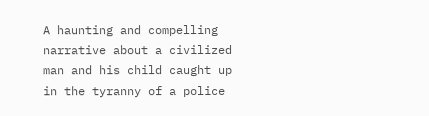A haunting and compelling narrative about a civilized man and his child caught up in the tyranny of a police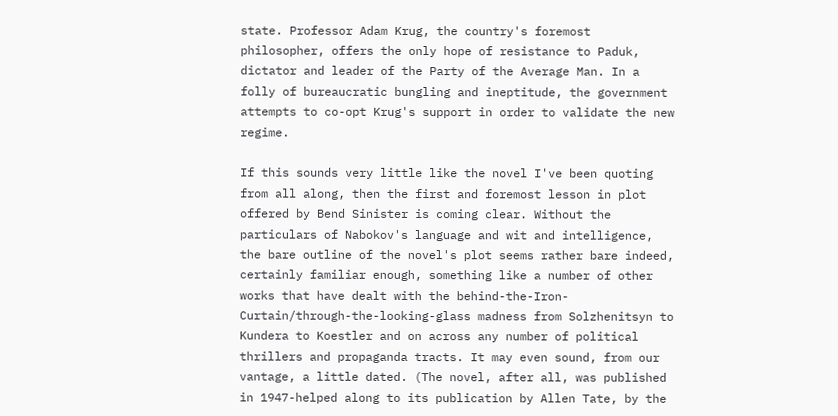state. Professor Adam Krug, the country's foremost philosopher, offers the only hope of resistance to Paduk, dictator and leader of the Party of the Average Man. In a folly of bureaucratic bungling and ineptitude, the government attempts to co-opt Krug's support in order to validate the new regime.

If this sounds very little like the novel I've been quoting from all along, then the first and foremost lesson in plot offered by Bend Sinister is coming clear. Without the particulars of Nabokov's language and wit and intelligence, the bare outline of the novel's plot seems rather bare indeed, certainly familiar enough, something like a number of other works that have dealt with the behind-the-Iron-Curtain/through-the-looking-glass madness from Solzhenitsyn to Kundera to Koestler and on across any number of political thrillers and propaganda tracts. It may even sound, from our vantage, a little dated. (The novel, after all, was published in 1947-helped along to its publication by Allen Tate, by the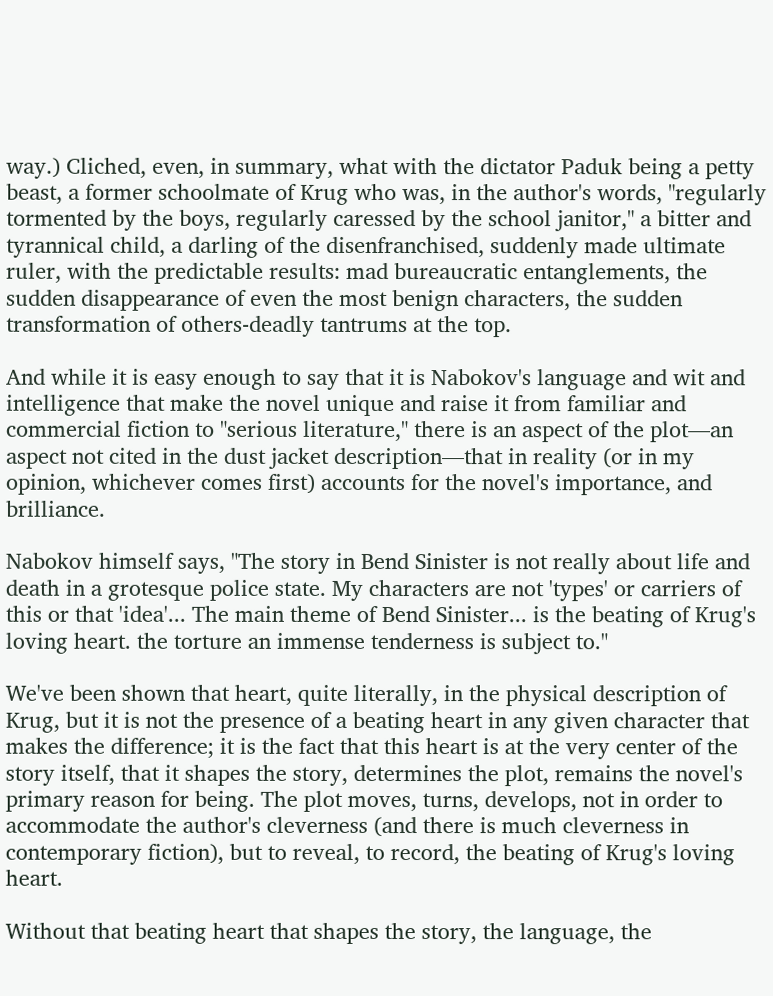way.) Cliched, even, in summary, what with the dictator Paduk being a petty beast, a former schoolmate of Krug who was, in the author's words, "regularly tormented by the boys, regularly caressed by the school janitor," a bitter and tyrannical child, a darling of the disenfranchised, suddenly made ultimate ruler, with the predictable results: mad bureaucratic entanglements, the sudden disappearance of even the most benign characters, the sudden transformation of others-deadly tantrums at the top.

And while it is easy enough to say that it is Nabokov's language and wit and intelligence that make the novel unique and raise it from familiar and commercial fiction to "serious literature," there is an aspect of the plot—an aspect not cited in the dust jacket description—that in reality (or in my opinion, whichever comes first) accounts for the novel's importance, and brilliance.

Nabokov himself says, "The story in Bend Sinister is not really about life and death in a grotesque police state. My characters are not 'types' or carriers of this or that 'idea'... The main theme of Bend Sinister... is the beating of Krug's loving heart. the torture an immense tenderness is subject to."

We've been shown that heart, quite literally, in the physical description of Krug, but it is not the presence of a beating heart in any given character that makes the difference; it is the fact that this heart is at the very center of the story itself, that it shapes the story, determines the plot, remains the novel's primary reason for being. The plot moves, turns, develops, not in order to accommodate the author's cleverness (and there is much cleverness in contemporary fiction), but to reveal, to record, the beating of Krug's loving heart.

Without that beating heart that shapes the story, the language, the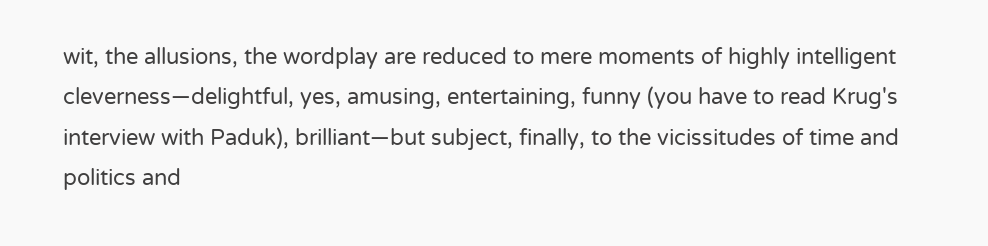wit, the allusions, the wordplay are reduced to mere moments of highly intelligent cleverness—delightful, yes, amusing, entertaining, funny (you have to read Krug's interview with Paduk), brilliant—but subject, finally, to the vicissitudes of time and politics and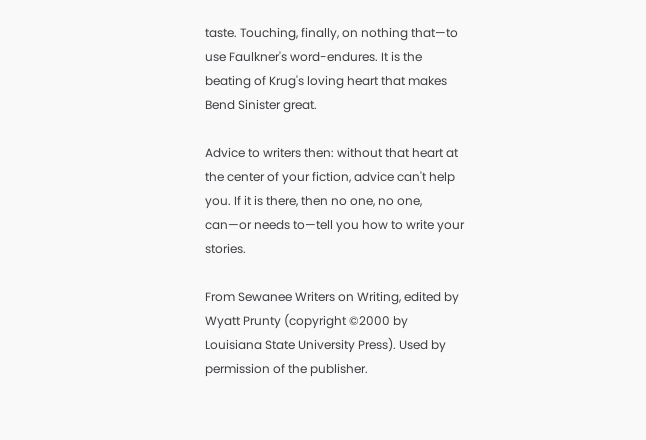taste. Touching, finally, on nothing that—to use Faulkner's word-endures. It is the beating of Krug's loving heart that makes Bend Sinister great.

Advice to writers then: without that heart at the center of your fiction, advice can't help you. If it is there, then no one, no one, can—or needs to—tell you how to write your stories.

From Sewanee Writers on Writing, edited by Wyatt Prunty (copyright ©2000 by Louisiana State University Press). Used by permission of the publisher.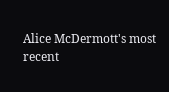Alice McDermott's most recent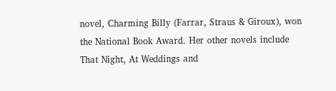novel, Charming Billy (Farrar, Straus & Giroux), won the National Book Award. Her other novels include That Night, At Weddings and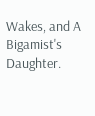Wakes, and A Bigamist's Daughter.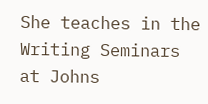She teaches in the Writing Seminars at Johns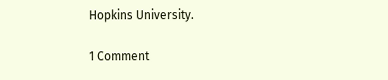Hopkins University.

1 Comment